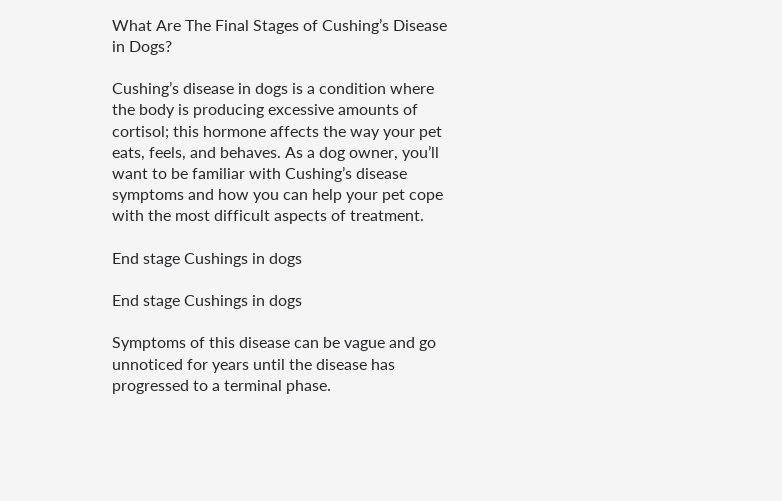What Are The Final Stages of Cushing’s Disease in Dogs?

Cushing’s disease in dogs is a condition where the body is producing excessive amounts of cortisol; this hormone affects the way your pet eats, feels, and behaves. As a dog owner, you’ll want to be familiar with Cushing’s disease symptoms and how you can help your pet cope with the most difficult aspects of treatment.

End stage Cushings in dogs

End stage Cushings in dogs

Symptoms of this disease can be vague and go unnoticed for years until the disease has progressed to a terminal phase.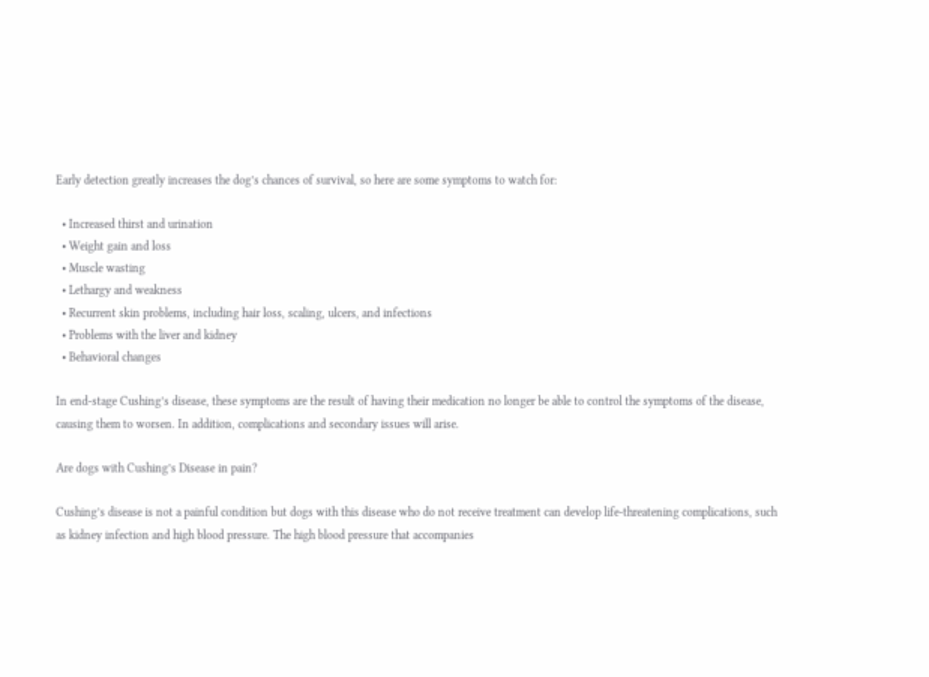Early detection greatly increases the dog’s chances of survival, so here are some symptoms to watch for:

  • Increased thirst and urination
  • Weight gain and loss
  • Muscle wasting
  • Lethargy and weakness
  • Recurrent skin problems, including hair loss, scaling, ulcers, and infections
  • Problems with the liver and kidney
  • Behavioral changes

In end-stage Cushing’s disease, these symptoms are the result of having their medication no longer be able to control the symptoms of the disease, causing them to worsen. In addition, complications and secondary issues will arise.

Are dogs with Cushing’s Disease in pain?

Cushing’s disease is not a painful condition but dogs with this disease who do not receive treatment can develop life-threatening complications, such as kidney infection and high blood pressure. The high blood pressure that accompanies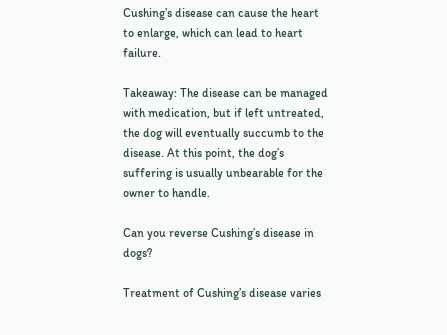Cushing’s disease can cause the heart to enlarge, which can lead to heart failure.

Takeaway: The disease can be managed with medication, but if left untreated, the dog will eventually succumb to the disease. At this point, the dog’s suffering is usually unbearable for the owner to handle.

Can you reverse Cushing’s disease in dogs?

Treatment of Cushing’s disease varies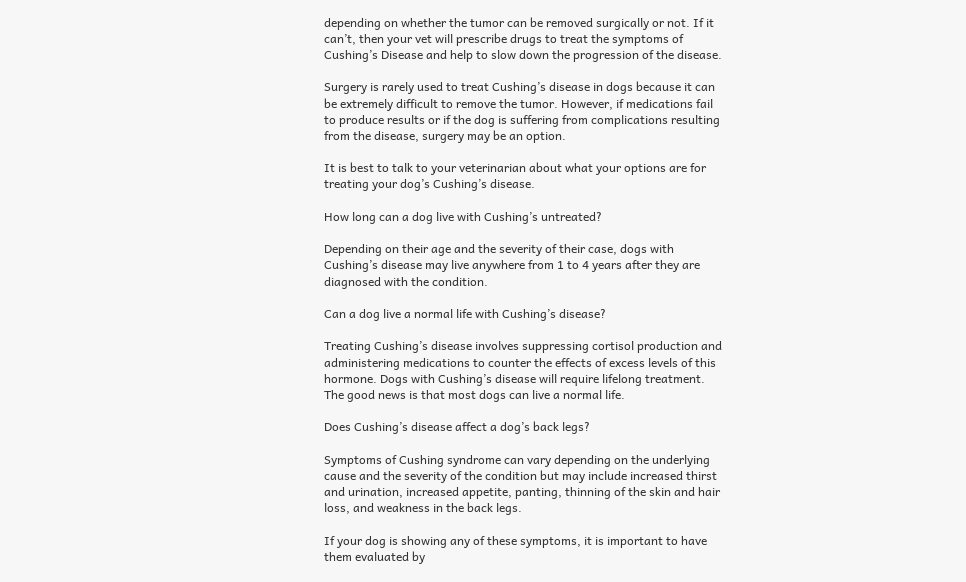depending on whether the tumor can be removed surgically or not. If it can’t, then your vet will prescribe drugs to treat the symptoms of Cushing’s Disease and help to slow down the progression of the disease.

Surgery is rarely used to treat Cushing’s disease in dogs because it can be extremely difficult to remove the tumor. However, if medications fail to produce results or if the dog is suffering from complications resulting from the disease, surgery may be an option.

It is best to talk to your veterinarian about what your options are for treating your dog’s Cushing’s disease.

How long can a dog live with Cushing’s untreated?

Depending on their age and the severity of their case, dogs with Cushing’s disease may live anywhere from 1 to 4 years after they are diagnosed with the condition.

Can a dog live a normal life with Cushing’s disease?

Treating Cushing’s disease involves suppressing cortisol production and administering medications to counter the effects of excess levels of this hormone. Dogs with Cushing’s disease will require lifelong treatment. The good news is that most dogs can live a normal life.

Does Cushing’s disease affect a dog’s back legs?

Symptoms of Cushing syndrome can vary depending on the underlying cause and the severity of the condition but may include increased thirst and urination, increased appetite, panting, thinning of the skin and hair loss, and weakness in the back legs.

If your dog is showing any of these symptoms, it is important to have them evaluated by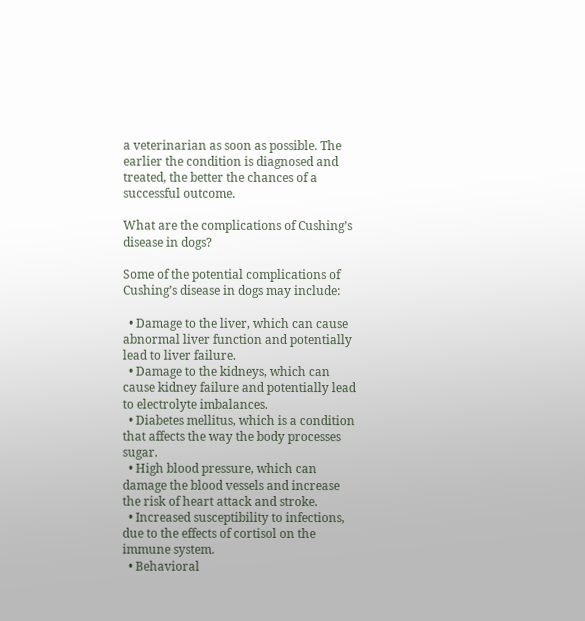a veterinarian as soon as possible. The earlier the condition is diagnosed and treated, the better the chances of a successful outcome.

What are the complications of Cushing’s disease in dogs?

Some of the potential complications of Cushing’s disease in dogs may include:

  • Damage to the liver, which can cause abnormal liver function and potentially lead to liver failure.
  • Damage to the kidneys, which can cause kidney failure and potentially lead to electrolyte imbalances.
  • Diabetes mellitus, which is a condition that affects the way the body processes sugar.
  • High blood pressure, which can damage the blood vessels and increase the risk of heart attack and stroke.
  • Increased susceptibility to infections, due to the effects of cortisol on the immune system.
  • Behavioral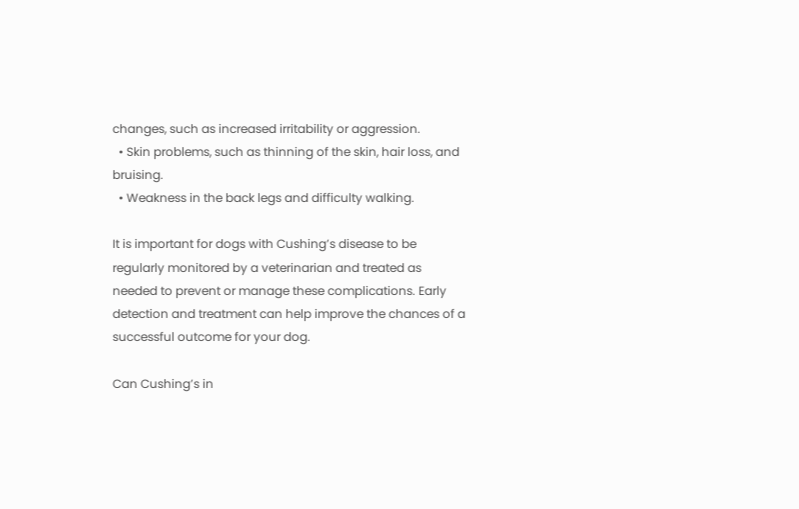changes, such as increased irritability or aggression.
  • Skin problems, such as thinning of the skin, hair loss, and bruising.
  • Weakness in the back legs and difficulty walking.

It is important for dogs with Cushing’s disease to be regularly monitored by a veterinarian and treated as needed to prevent or manage these complications. Early detection and treatment can help improve the chances of a successful outcome for your dog.

Can Cushing’s in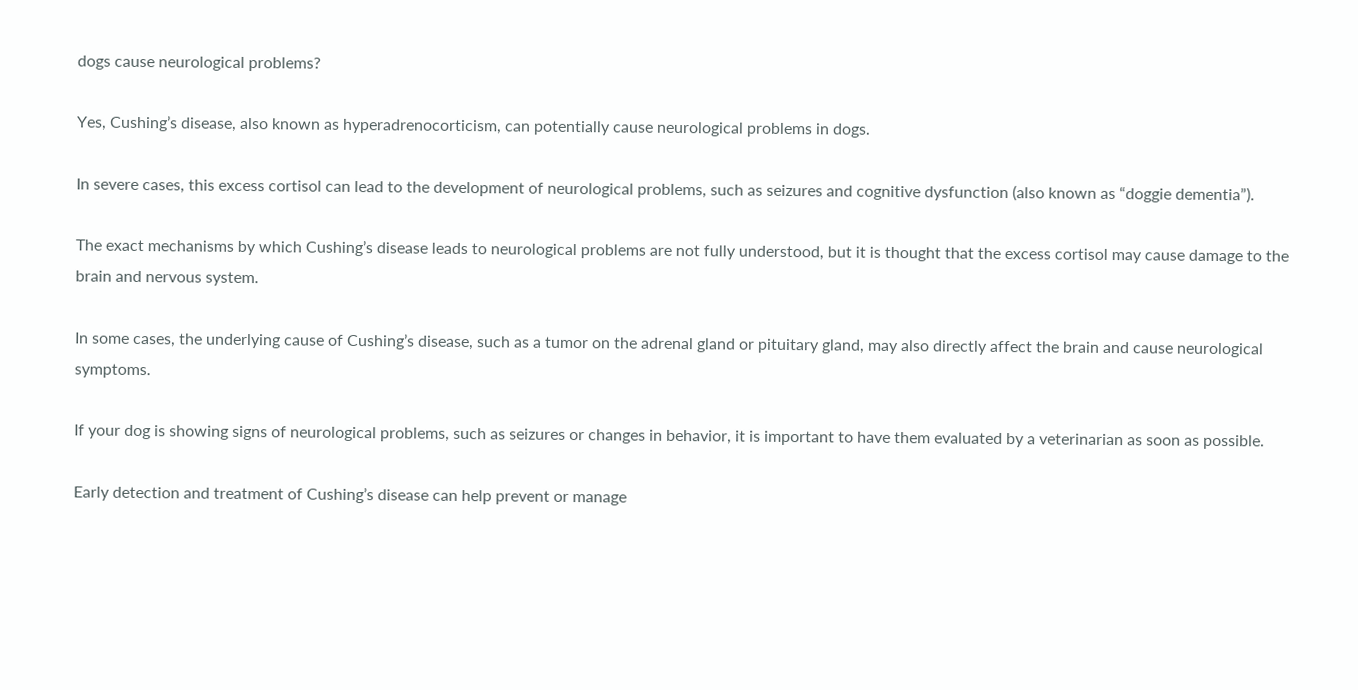dogs cause neurological problems?

Yes, Cushing’s disease, also known as hyperadrenocorticism, can potentially cause neurological problems in dogs.

In severe cases, this excess cortisol can lead to the development of neurological problems, such as seizures and cognitive dysfunction (also known as “doggie dementia”).

The exact mechanisms by which Cushing’s disease leads to neurological problems are not fully understood, but it is thought that the excess cortisol may cause damage to the brain and nervous system.

In some cases, the underlying cause of Cushing’s disease, such as a tumor on the adrenal gland or pituitary gland, may also directly affect the brain and cause neurological symptoms.

If your dog is showing signs of neurological problems, such as seizures or changes in behavior, it is important to have them evaluated by a veterinarian as soon as possible.

Early detection and treatment of Cushing’s disease can help prevent or manage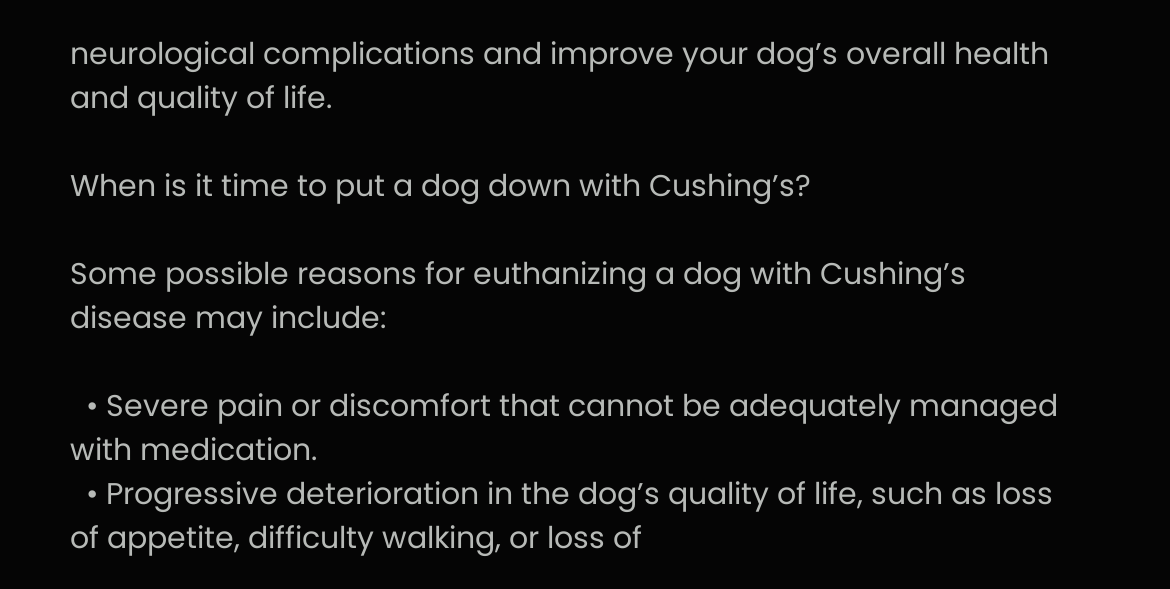neurological complications and improve your dog’s overall health and quality of life.

When is it time to put a dog down with Cushing’s?

Some possible reasons for euthanizing a dog with Cushing’s disease may include:

  • Severe pain or discomfort that cannot be adequately managed with medication.
  • Progressive deterioration in the dog’s quality of life, such as loss of appetite, difficulty walking, or loss of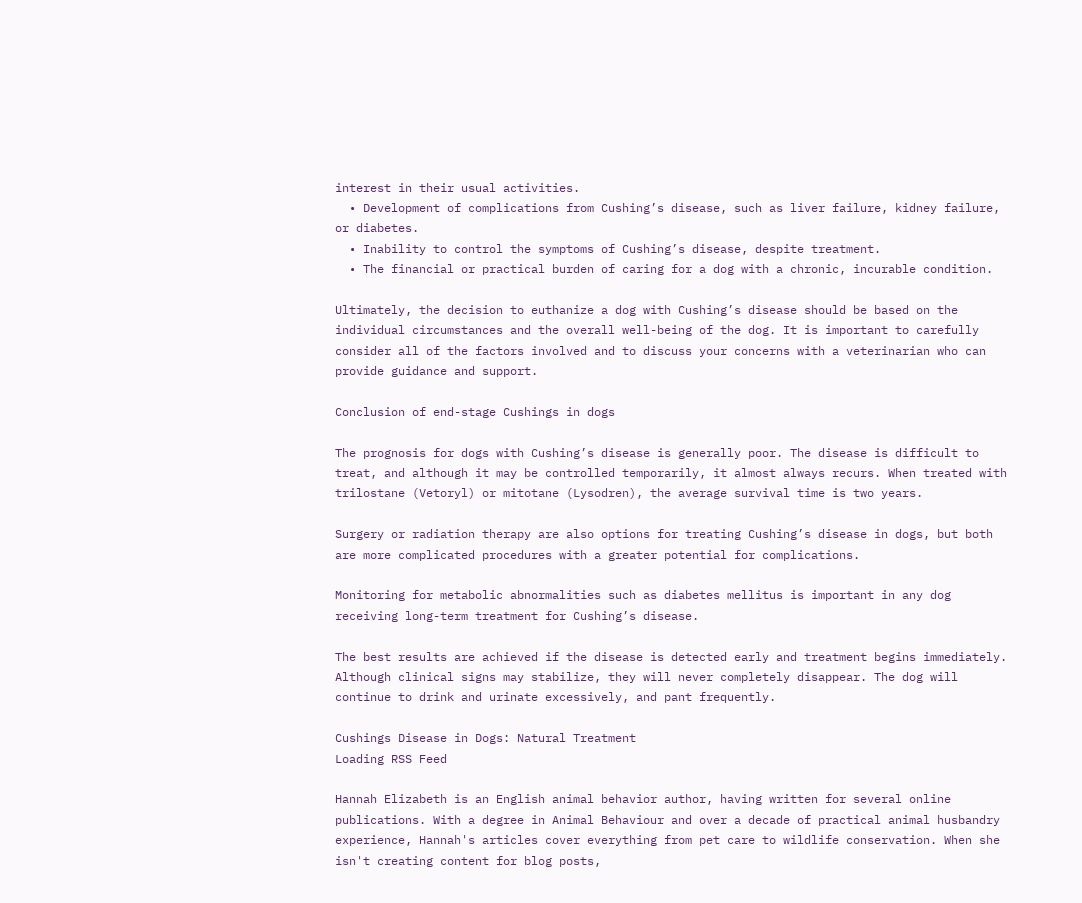interest in their usual activities.
  • Development of complications from Cushing’s disease, such as liver failure, kidney failure, or diabetes.
  • Inability to control the symptoms of Cushing’s disease, despite treatment.
  • The financial or practical burden of caring for a dog with a chronic, incurable condition.

Ultimately, the decision to euthanize a dog with Cushing’s disease should be based on the individual circumstances and the overall well-being of the dog. It is important to carefully consider all of the factors involved and to discuss your concerns with a veterinarian who can provide guidance and support.

Conclusion of end-stage Cushings in dogs

The prognosis for dogs with Cushing’s disease is generally poor. The disease is difficult to treat, and although it may be controlled temporarily, it almost always recurs. When treated with trilostane (Vetoryl) or mitotane (Lysodren), the average survival time is two years.

Surgery or radiation therapy are also options for treating Cushing’s disease in dogs, but both are more complicated procedures with a greater potential for complications.

Monitoring for metabolic abnormalities such as diabetes mellitus is important in any dog receiving long-term treatment for Cushing’s disease.

The best results are achieved if the disease is detected early and treatment begins immediately. Although clinical signs may stabilize, they will never completely disappear. The dog will continue to drink and urinate excessively, and pant frequently.

Cushings Disease in Dogs: Natural Treatment
Loading RSS Feed

Hannah Elizabeth is an English animal behavior author, having written for several online publications. With a degree in Animal Behaviour and over a decade of practical animal husbandry experience, Hannah's articles cover everything from pet care to wildlife conservation. When she isn't creating content for blog posts,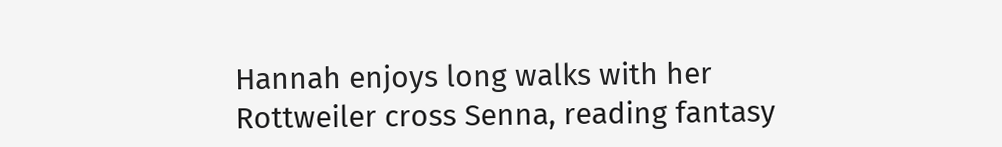Hannah enjoys long walks with her Rottweiler cross Senna, reading fantasy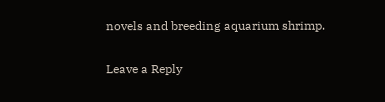novels and breeding aquarium shrimp.

Leave a Reply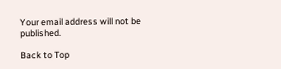Your email address will not be published.

Back to Top